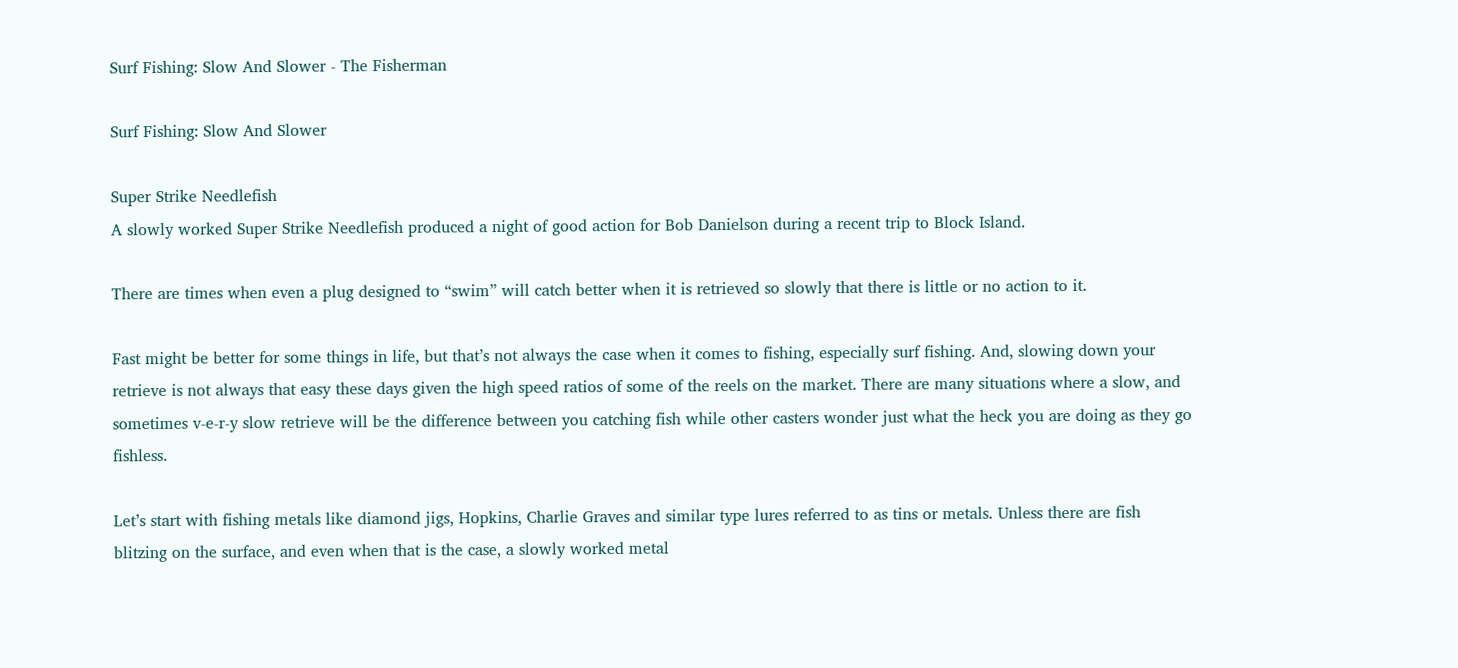Surf Fishing: Slow And Slower - The Fisherman

Surf Fishing: Slow And Slower

Super Strike Needlefish
A slowly worked Super Strike Needlefish produced a night of good action for Bob Danielson during a recent trip to Block Island.

There are times when even a plug designed to “swim” will catch better when it is retrieved so slowly that there is little or no action to it.

Fast might be better for some things in life, but that’s not always the case when it comes to fishing, especially surf fishing. And, slowing down your retrieve is not always that easy these days given the high speed ratios of some of the reels on the market. There are many situations where a slow, and sometimes v-e-r-y slow retrieve will be the difference between you catching fish while other casters wonder just what the heck you are doing as they go fishless.

Let’s start with fishing metals like diamond jigs, Hopkins, Charlie Graves and similar type lures referred to as tins or metals. Unless there are fish blitzing on the surface, and even when that is the case, a slowly worked metal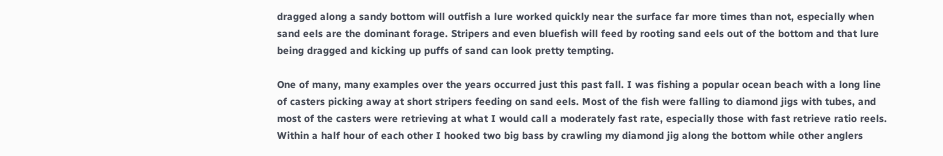dragged along a sandy bottom will outfish a lure worked quickly near the surface far more times than not, especially when sand eels are the dominant forage. Stripers and even bluefish will feed by rooting sand eels out of the bottom and that lure being dragged and kicking up puffs of sand can look pretty tempting.

One of many, many examples over the years occurred just this past fall. I was fishing a popular ocean beach with a long line of casters picking away at short stripers feeding on sand eels. Most of the fish were falling to diamond jigs with tubes, and most of the casters were retrieving at what I would call a moderately fast rate, especially those with fast retrieve ratio reels. Within a half hour of each other I hooked two big bass by crawling my diamond jig along the bottom while other anglers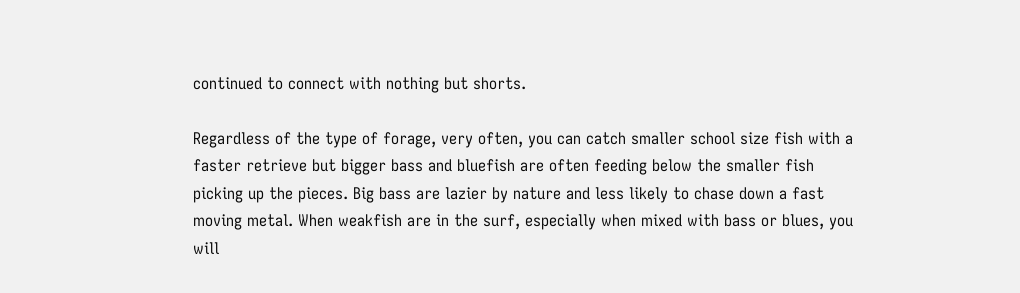continued to connect with nothing but shorts.

Regardless of the type of forage, very often, you can catch smaller school size fish with a faster retrieve but bigger bass and bluefish are often feeding below the smaller fish picking up the pieces. Big bass are lazier by nature and less likely to chase down a fast moving metal. When weakfish are in the surf, especially when mixed with bass or blues, you will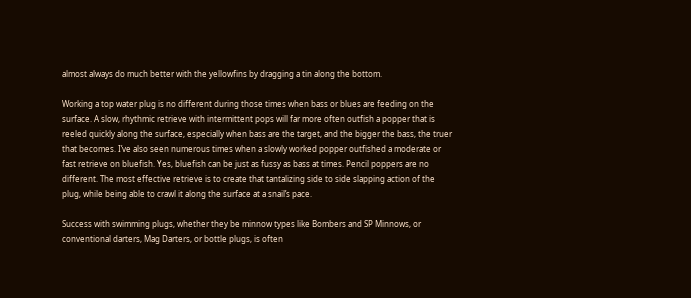almost always do much better with the yellowfins by dragging a tin along the bottom.

Working a top water plug is no different during those times when bass or blues are feeding on the surface. A slow, rhythmic retrieve with intermittent pops will far more often outfish a popper that is reeled quickly along the surface, especially when bass are the target, and the bigger the bass, the truer that becomes. I’ve also seen numerous times when a slowly worked popper outfished a moderate or fast retrieve on bluefish. Yes, bluefish can be just as fussy as bass at times. Pencil poppers are no different. The most effective retrieve is to create that tantalizing side to side slapping action of the plug, while being able to crawl it along the surface at a snail’s pace.

Success with swimming plugs, whether they be minnow types like Bombers and SP Minnows, or conventional darters, Mag Darters, or bottle plugs, is often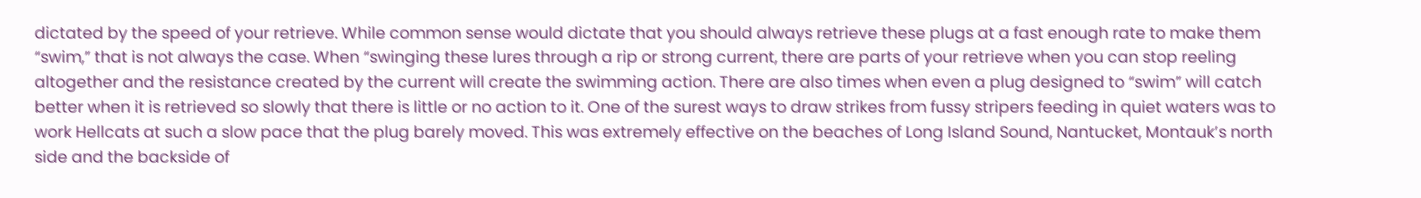dictated by the speed of your retrieve. While common sense would dictate that you should always retrieve these plugs at a fast enough rate to make them “swim,” that is not always the case. When “swinging these lures through a rip or strong current, there are parts of your retrieve when you can stop reeling altogether and the resistance created by the current will create the swimming action. There are also times when even a plug designed to “swim” will catch better when it is retrieved so slowly that there is little or no action to it. One of the surest ways to draw strikes from fussy stripers feeding in quiet waters was to work Hellcats at such a slow pace that the plug barely moved. This was extremely effective on the beaches of Long Island Sound, Nantucket, Montauk’s north side and the backside of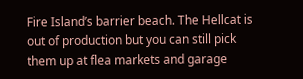Fire Island’s barrier beach. The Hellcat is out of production but you can still pick them up at flea markets and garage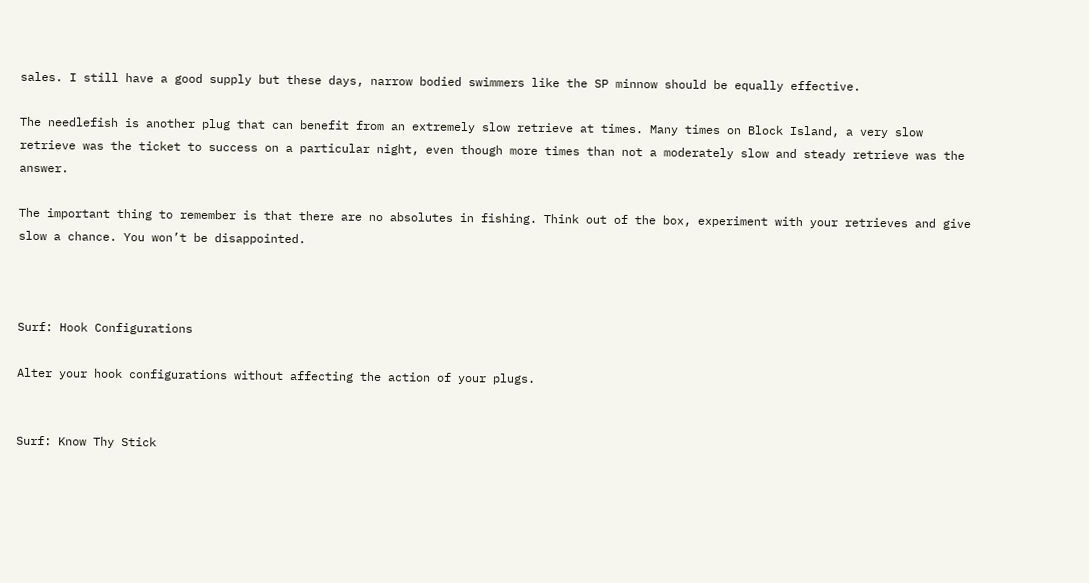sales. I still have a good supply but these days, narrow bodied swimmers like the SP minnow should be equally effective.

The needlefish is another plug that can benefit from an extremely slow retrieve at times. Many times on Block Island, a very slow retrieve was the ticket to success on a particular night, even though more times than not a moderately slow and steady retrieve was the answer.

The important thing to remember is that there are no absolutes in fishing. Think out of the box, experiment with your retrieves and give slow a chance. You won’t be disappointed.



Surf: Hook Configurations

Alter your hook configurations without affecting the action of your plugs.


Surf: Know Thy Stick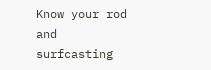Know your rod and surfcasting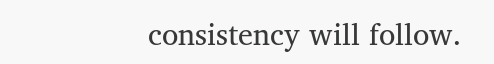consistency will follow.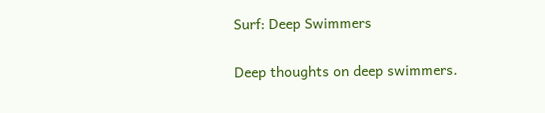Surf: Deep Swimmers

Deep thoughts on deep swimmers.